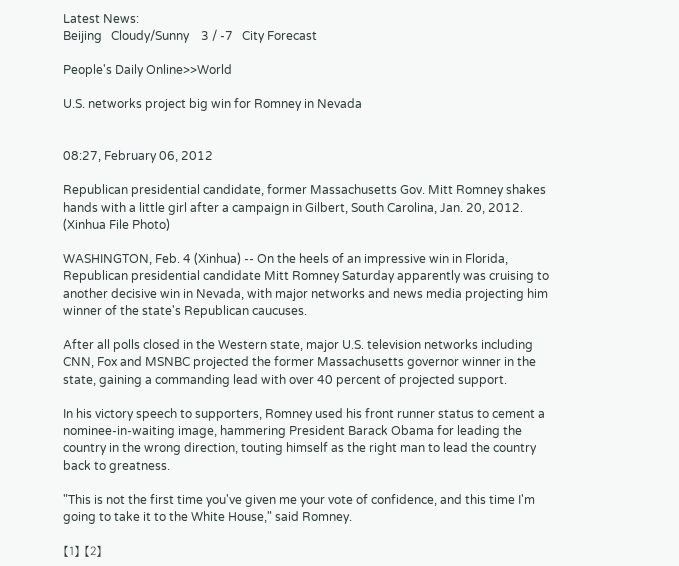Latest News:
Beijing   Cloudy/Sunny    3 / -7   City Forecast

People's Daily Online>>World

U.S. networks project big win for Romney in Nevada


08:27, February 06, 2012

Republican presidential candidate, former Massachusetts Gov. Mitt Romney shakes hands with a little girl after a campaign in Gilbert, South Carolina, Jan. 20, 2012. (Xinhua File Photo)

WASHINGTON, Feb. 4 (Xinhua) -- On the heels of an impressive win in Florida, Republican presidential candidate Mitt Romney Saturday apparently was cruising to another decisive win in Nevada, with major networks and news media projecting him winner of the state's Republican caucuses.

After all polls closed in the Western state, major U.S. television networks including CNN, Fox and MSNBC projected the former Massachusetts governor winner in the state, gaining a commanding lead with over 40 percent of projected support.

In his victory speech to supporters, Romney used his front runner status to cement a nominee-in-waiting image, hammering President Barack Obama for leading the country in the wrong direction, touting himself as the right man to lead the country back to greatness.

"This is not the first time you've given me your vote of confidence, and this time I'm going to take it to the White House," said Romney.

【1】 【2】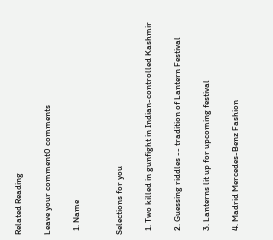Related Reading

Leave your comment0 comments

  1. Name


Selections for you

  1. Two killed in gunfight in Indian-controlled Kashmir

  2. Guessing riddles -- tradition of Lantern Festival

  3. Lanterns lit up for upcoming festival

  4. Madrid Mercedes-Benz Fashion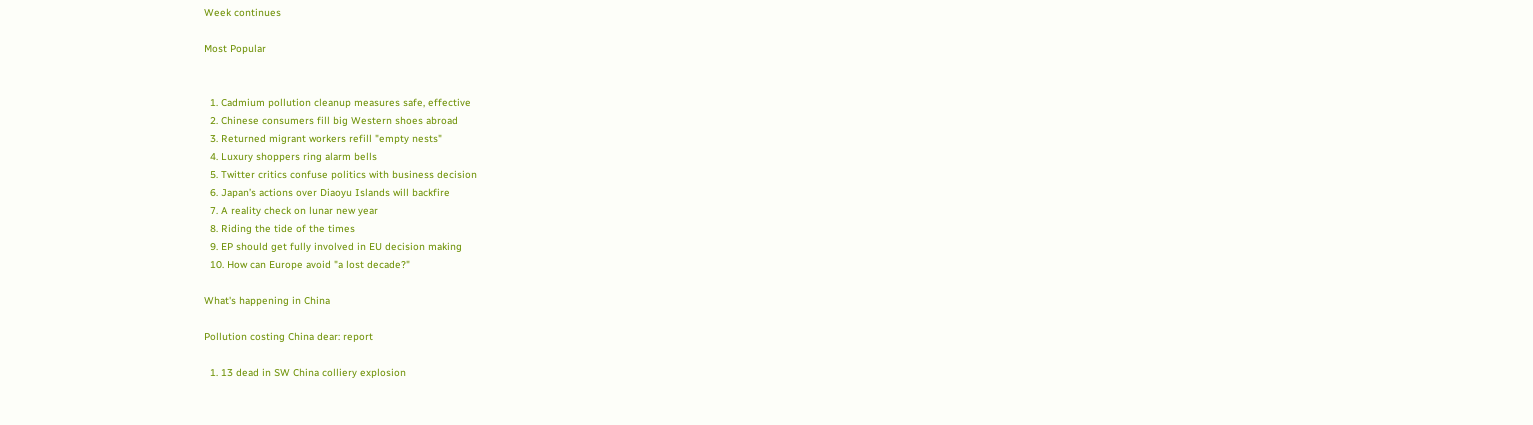Week continues

Most Popular


  1. Cadmium pollution cleanup measures safe, effective
  2. Chinese consumers fill big Western shoes abroad
  3. Returned migrant workers refill "empty nests"
  4. Luxury shoppers ring alarm bells
  5. Twitter critics confuse politics with business decision
  6. Japan’s actions over Diaoyu Islands will backfire
  7. A reality check on lunar new year
  8. Riding the tide of the times
  9. EP should get fully involved in EU decision making
  10. How can Europe avoid "a lost decade?"

What's happening in China

Pollution costing China dear: report

  1. 13 dead in SW China colliery explosion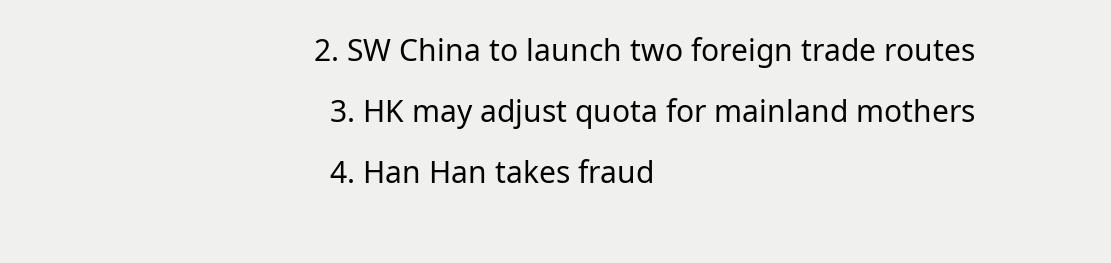2. SW China to launch two foreign trade routes
  3. HK may adjust quota for mainland mothers
  4. Han Han takes fraud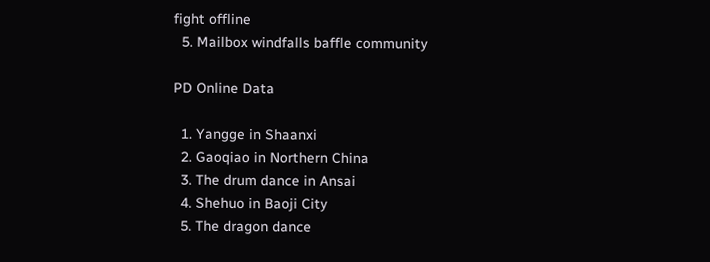fight offline
  5. Mailbox windfalls baffle community

PD Online Data

  1. Yangge in Shaanxi
  2. Gaoqiao in Northern China
  3. The drum dance in Ansai
  4. Shehuo in Baoji City
  5. The dragon dance